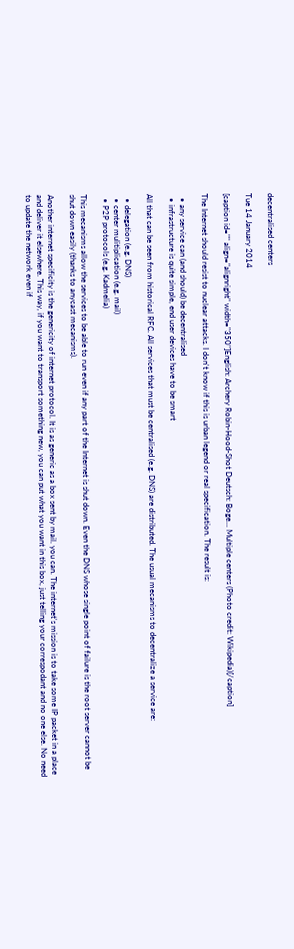decentralised centers

Tue 14 January 2014

[caption id="" align="alignright" width="350"]English: Archery Robin-Hood-Shot Deutsch: Boge... Multiple centers (Photo credit: Wikipedia)[/caption]

The Internet should resist to nuclear attacks. I don't know if this is urban legend or real specification. The result is:

  • any service can (and should) be decentralised
  • infrastructure is quite simple, end user devices have to be smart

All that can be seen from historical RFC. All services that must be centralised (e.g. DNS) are distributed. The usual mecanisms to decentralize a service are:

  • delegation (e.g. DNS)
  • center mulitiplication (e.g. mail)
  • P2P protocols (e.g. Kadmelia)

This mecanisms allow the services to be able to run even if any part of the Internet is shut down. Even the DNS whose single point of failure is the root server cannot be shut down easily (thanks to anycast mecanisms).

Another internet specificity is the genericity of internet protocol. It is as generic as a box sent by mail. you can. The internet's mission is to take some IP packet in a place and deliver it elsewhere. This way, if you want to transport something new, you can put what you want in this box, just telling your correspodant and no one else. No need to update the network even if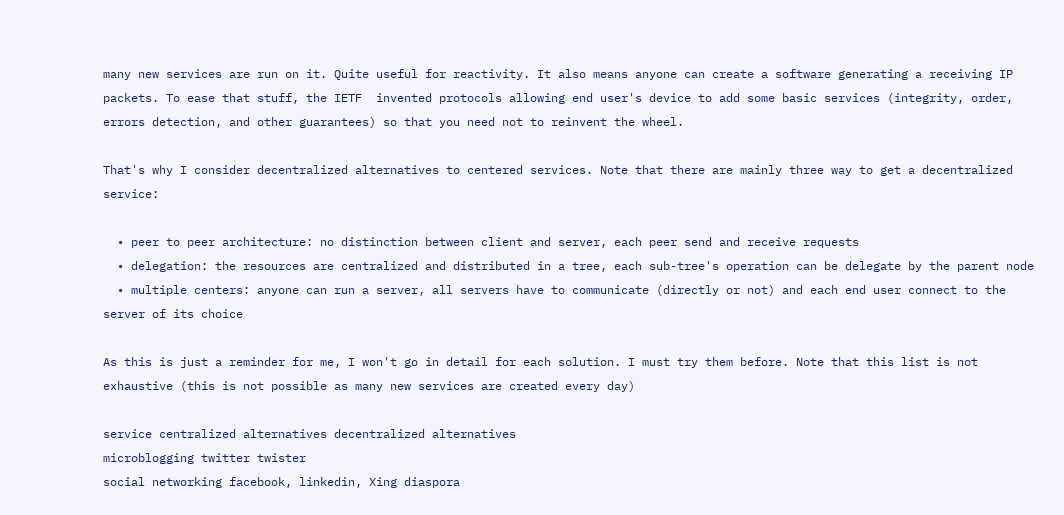many new services are run on it. Quite useful for reactivity. It also means anyone can create a software generating a receiving IP packets. To ease that stuff, the IETF  invented protocols allowing end user's device to add some basic services (integrity, order, errors detection, and other guarantees) so that you need not to reinvent the wheel.

That's why I consider decentralized alternatives to centered services. Note that there are mainly three way to get a decentralized service:

  • peer to peer architecture: no distinction between client and server, each peer send and receive requests
  • delegation: the resources are centralized and distributed in a tree, each sub-tree's operation can be delegate by the parent node
  • multiple centers: anyone can run a server, all servers have to communicate (directly or not) and each end user connect to the server of its choice

As this is just a reminder for me, I won't go in detail for each solution. I must try them before. Note that this list is not exhaustive (this is not possible as many new services are created every day)

service centralized alternatives decentralized alternatives
microblogging twitter twister
social networking facebook, linkedin, Xing diaspora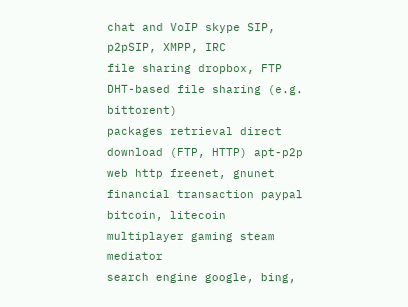chat and VoIP skype SIP, p2pSIP, XMPP, IRC
file sharing dropbox, FTP DHT-based file sharing (e.g. bittorent)
packages retrieval direct download (FTP, HTTP) apt-p2p
web http freenet, gnunet
financial transaction paypal bitcoin, litecoin
multiplayer gaming steam mediator
search engine google, bing,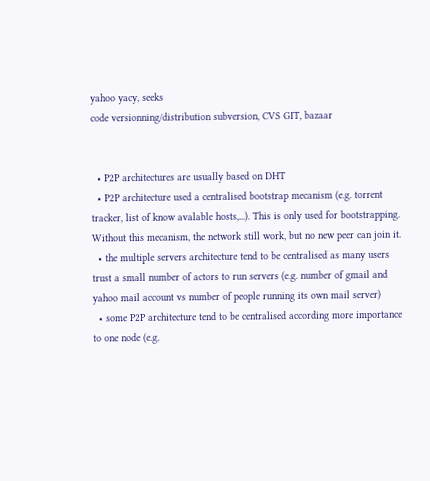yahoo yacy, seeks
code versionning/distribution subversion, CVS GIT, bazaar


  • P2P architectures are usually based on DHT
  • P2P architecture used a centralised bootstrap mecanism (e.g. torrent tracker, list of know avalable hosts,...). This is only used for bootstrapping. Without this mecanism, the network still work, but no new peer can join it.
  • the multiple servers architecture tend to be centralised as many users trust a small number of actors to run servers (e.g. number of gmail and yahoo mail account vs number of people running its own mail server)
  • some P2P architecture tend to be centralised according more importance to one node (e.g.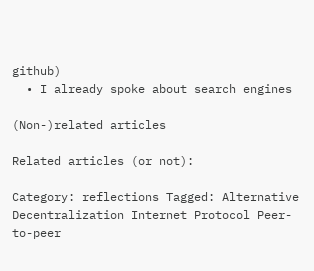github)
  • I already spoke about search engines

(Non-)related articles

Related articles (or not):

Category: reflections Tagged: Alternative Decentralization Internet Protocol Peer-to-peer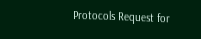Protocols Request for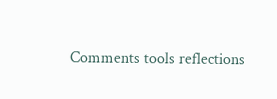Comments tools reflections